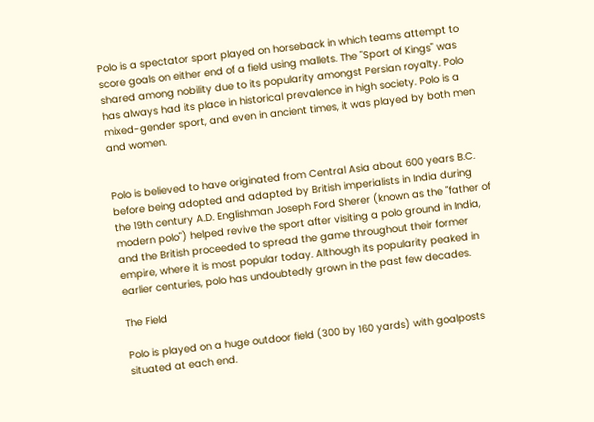Polo is a spectator sport played on horseback in which teams attempt to score goals on either end of a field using mallets. The "Sport of Kings" was shared among nobility due to its popularity amongst Persian royalty. Polo has always had its place in historical prevalence in high society. Polo is a mixed-gender sport, and even in ancient times, it was played by both men and women.


Polo is believed to have originated from Central Asia about 600 years B.C. before being adopted and adapted by British imperialists in India during the 19th century A.D. Englishman Joseph Ford Sherer (known as the "father of modern polo") helped revive the sport after visiting a polo ground in India, and the British proceeded to spread the game throughout their former empire, where it is most popular today. Although its popularity peaked in earlier centuries, polo has undoubtedly grown in the past few decades.

The Field

Polo is played on a huge outdoor field (300 by 160 yards) with goalposts situated at each end.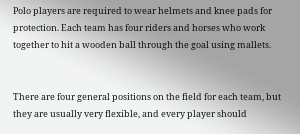Polo players are required to wear helmets and knee pads for protection. Each team has four riders and horses who work together to hit a wooden ball through the goal using mallets.


There are four general positions on the field for each team, but they are usually very flexible, and every player should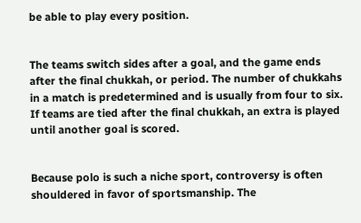be able to play every position.


The teams switch sides after a goal, and the game ends after the final chukkah, or period. The number of chukkahs in a match is predetermined and is usually from four to six. If teams are tied after the final chukkah, an extra is played until another goal is scored.


Because polo is such a niche sport, controversy is often shouldered in favor of sportsmanship. The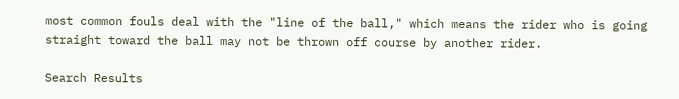most common fouls deal with the "line of the ball," which means the rider who is going straight toward the ball may not be thrown off course by another rider.

Search Results